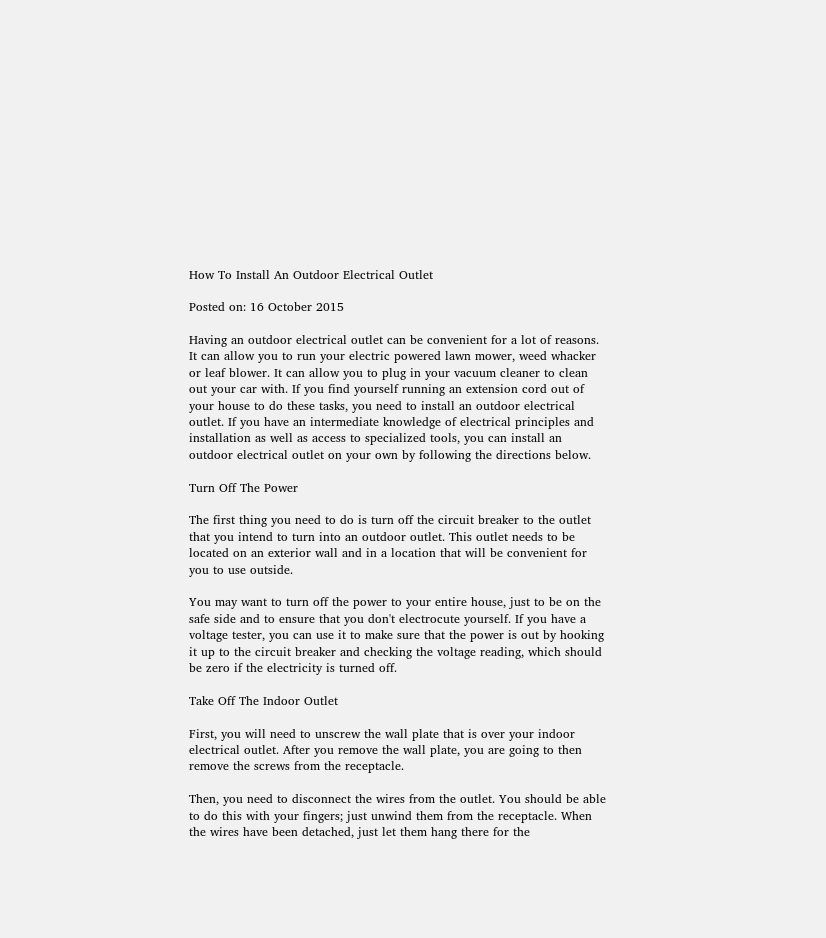How To Install An Outdoor Electrical Outlet

Posted on: 16 October 2015

Having an outdoor electrical outlet can be convenient for a lot of reasons. It can allow you to run your electric powered lawn mower, weed whacker or leaf blower. It can allow you to plug in your vacuum cleaner to clean out your car with. If you find yourself running an extension cord out of your house to do these tasks, you need to install an outdoor electrical outlet. If you have an intermediate knowledge of electrical principles and installation as well as access to specialized tools, you can install an outdoor electrical outlet on your own by following the directions below.

Turn Off The Power

The first thing you need to do is turn off the circuit breaker to the outlet that you intend to turn into an outdoor outlet. This outlet needs to be located on an exterior wall and in a location that will be convenient for you to use outside.

You may want to turn off the power to your entire house, just to be on the safe side and to ensure that you don't electrocute yourself. If you have a voltage tester, you can use it to make sure that the power is out by hooking it up to the circuit breaker and checking the voltage reading, which should be zero if the electricity is turned off.

Take Off The Indoor Outlet

First, you will need to unscrew the wall plate that is over your indoor electrical outlet. After you remove the wall plate, you are going to then remove the screws from the receptacle.

Then, you need to disconnect the wires from the outlet. You should be able to do this with your fingers; just unwind them from the receptacle. When the wires have been detached, just let them hang there for the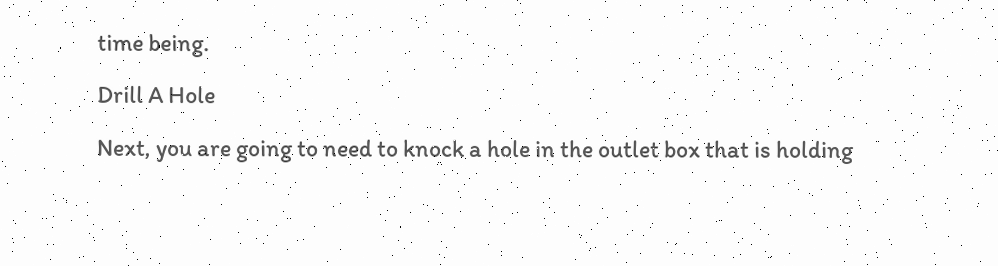time being.

Drill A Hole

Next, you are going to need to knock a hole in the outlet box that is holding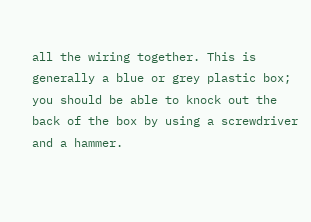all the wiring together. This is generally a blue or grey plastic box; you should be able to knock out the back of the box by using a screwdriver and a hammer.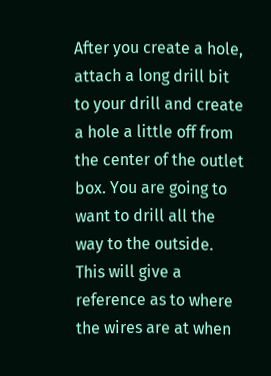After you create a hole, attach a long drill bit to your drill and create a hole a little off from the center of the outlet box. You are going to want to drill all the way to the outside. This will give a reference as to where the wires are at when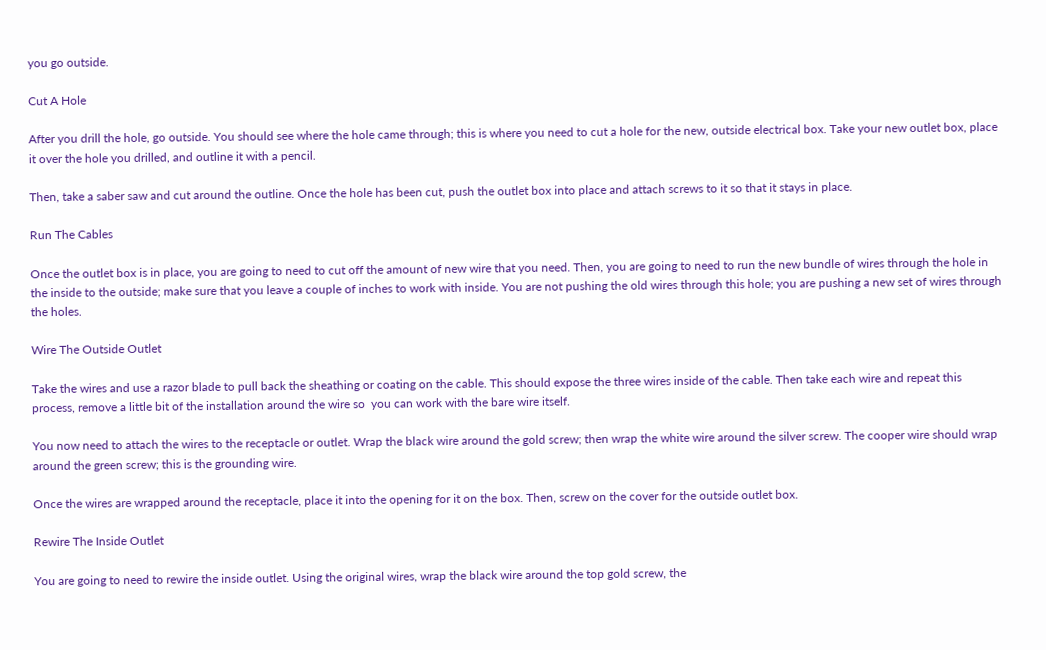you go outside.

Cut A Hole

After you drill the hole, go outside. You should see where the hole came through; this is where you need to cut a hole for the new, outside electrical box. Take your new outlet box, place it over the hole you drilled, and outline it with a pencil.

Then, take a saber saw and cut around the outline. Once the hole has been cut, push the outlet box into place and attach screws to it so that it stays in place.

Run The Cables

Once the outlet box is in place, you are going to need to cut off the amount of new wire that you need. Then, you are going to need to run the new bundle of wires through the hole in the inside to the outside; make sure that you leave a couple of inches to work with inside. You are not pushing the old wires through this hole; you are pushing a new set of wires through the holes.

Wire The Outside Outlet

Take the wires and use a razor blade to pull back the sheathing or coating on the cable. This should expose the three wires inside of the cable. Then take each wire and repeat this process, remove a little bit of the installation around the wire so  you can work with the bare wire itself.

You now need to attach the wires to the receptacle or outlet. Wrap the black wire around the gold screw; then wrap the white wire around the silver screw. The cooper wire should wrap around the green screw; this is the grounding wire.

Once the wires are wrapped around the receptacle, place it into the opening for it on the box. Then, screw on the cover for the outside outlet box.

Rewire The Inside Outlet

You are going to need to rewire the inside outlet. Using the original wires, wrap the black wire around the top gold screw, the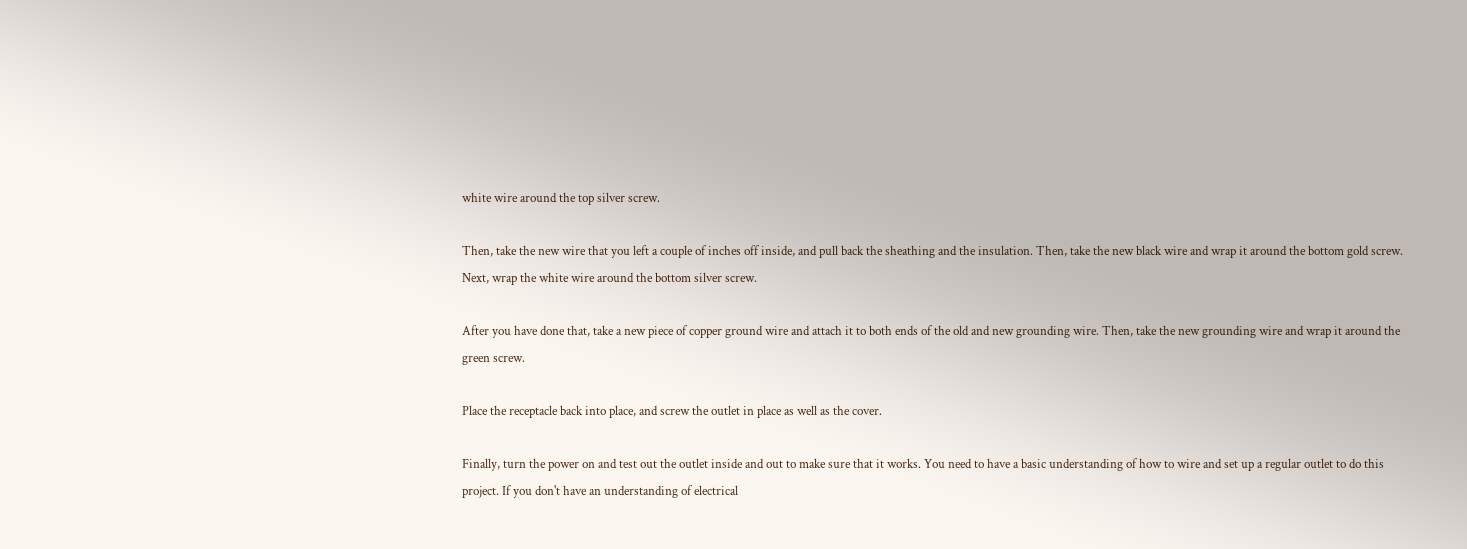white wire around the top silver screw.

Then, take the new wire that you left a couple of inches off inside, and pull back the sheathing and the insulation. Then, take the new black wire and wrap it around the bottom gold screw. Next, wrap the white wire around the bottom silver screw.

After you have done that, take a new piece of copper ground wire and attach it to both ends of the old and new grounding wire. Then, take the new grounding wire and wrap it around the green screw.

Place the receptacle back into place, and screw the outlet in place as well as the cover.

Finally, turn the power on and test out the outlet inside and out to make sure that it works. You need to have a basic understanding of how to wire and set up a regular outlet to do this project. If you don't have an understanding of electrical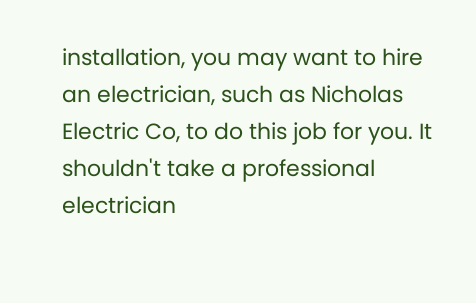installation, you may want to hire an electrician, such as Nicholas Electric Co, to do this job for you. It shouldn't take a professional electrician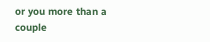or you more than a couple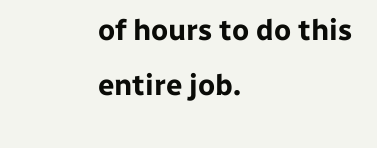of hours to do this entire job.